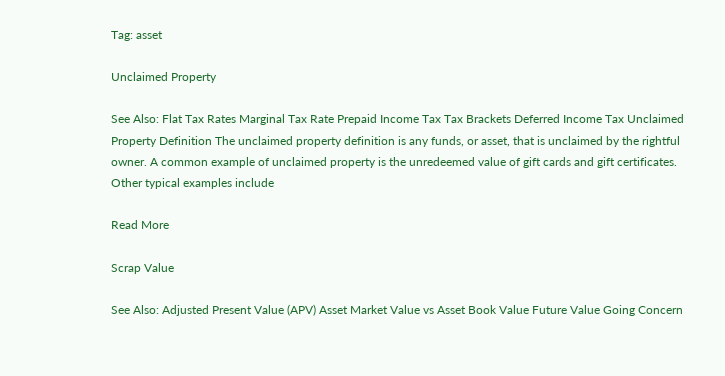Tag: asset

Unclaimed Property

See Also: Flat Tax Rates Marginal Tax Rate Prepaid Income Tax Tax Brackets Deferred Income Tax Unclaimed Property Definition The unclaimed property definition is any funds, or asset, that is unclaimed by the rightful owner. A common example of unclaimed property is the unredeemed value of gift cards and gift certificates. Other typical examples include

Read More

Scrap Value

See Also: Adjusted Present Value (APV) Asset Market Value vs Asset Book Value Future Value Going Concern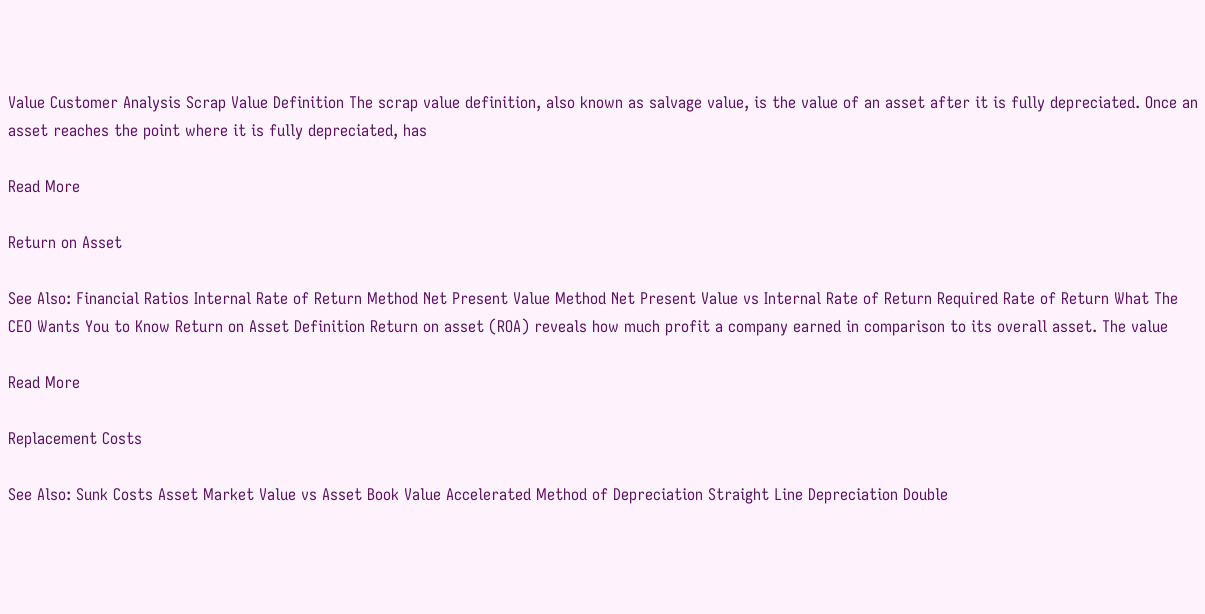Value Customer Analysis Scrap Value Definition The scrap value definition, also known as salvage value, is the value of an asset after it is fully depreciated. Once an asset reaches the point where it is fully depreciated, has

Read More

Return on Asset

See Also: Financial Ratios Internal Rate of Return Method Net Present Value Method Net Present Value vs Internal Rate of Return Required Rate of Return What The CEO Wants You to Know Return on Asset Definition Return on asset (ROA) reveals how much profit a company earned in comparison to its overall asset. The value

Read More

Replacement Costs

See Also: Sunk Costs Asset Market Value vs Asset Book Value Accelerated Method of Depreciation Straight Line Depreciation Double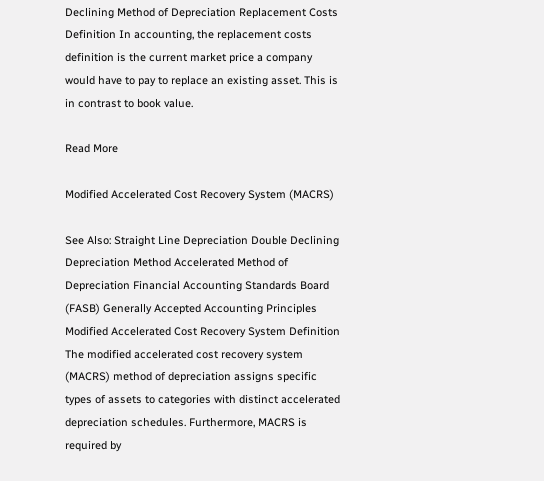Declining Method of Depreciation Replacement Costs Definition In accounting, the replacement costs definition is the current market price a company would have to pay to replace an existing asset. This is in contrast to book value.

Read More

Modified Accelerated Cost Recovery System (MACRS)

See Also: Straight Line Depreciation Double Declining Depreciation Method Accelerated Method of Depreciation Financial Accounting Standards Board (FASB) Generally Accepted Accounting Principles Modified Accelerated Cost Recovery System Definition The modified accelerated cost recovery system (MACRS) method of depreciation assigns specific types of assets to categories with distinct accelerated depreciation schedules. Furthermore, MACRS is required by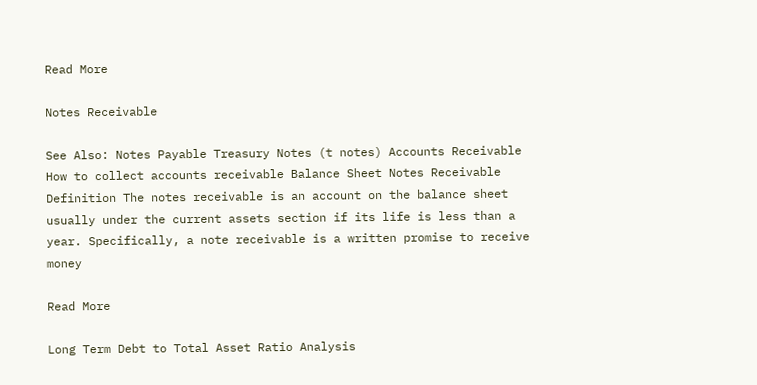Read More

Notes Receivable

See Also: Notes Payable Treasury Notes (t notes) Accounts Receivable How to collect accounts receivable Balance Sheet Notes Receivable Definition The notes receivable is an account on the balance sheet usually under the current assets section if its life is less than a year. Specifically, a note receivable is a written promise to receive money

Read More

Long Term Debt to Total Asset Ratio Analysis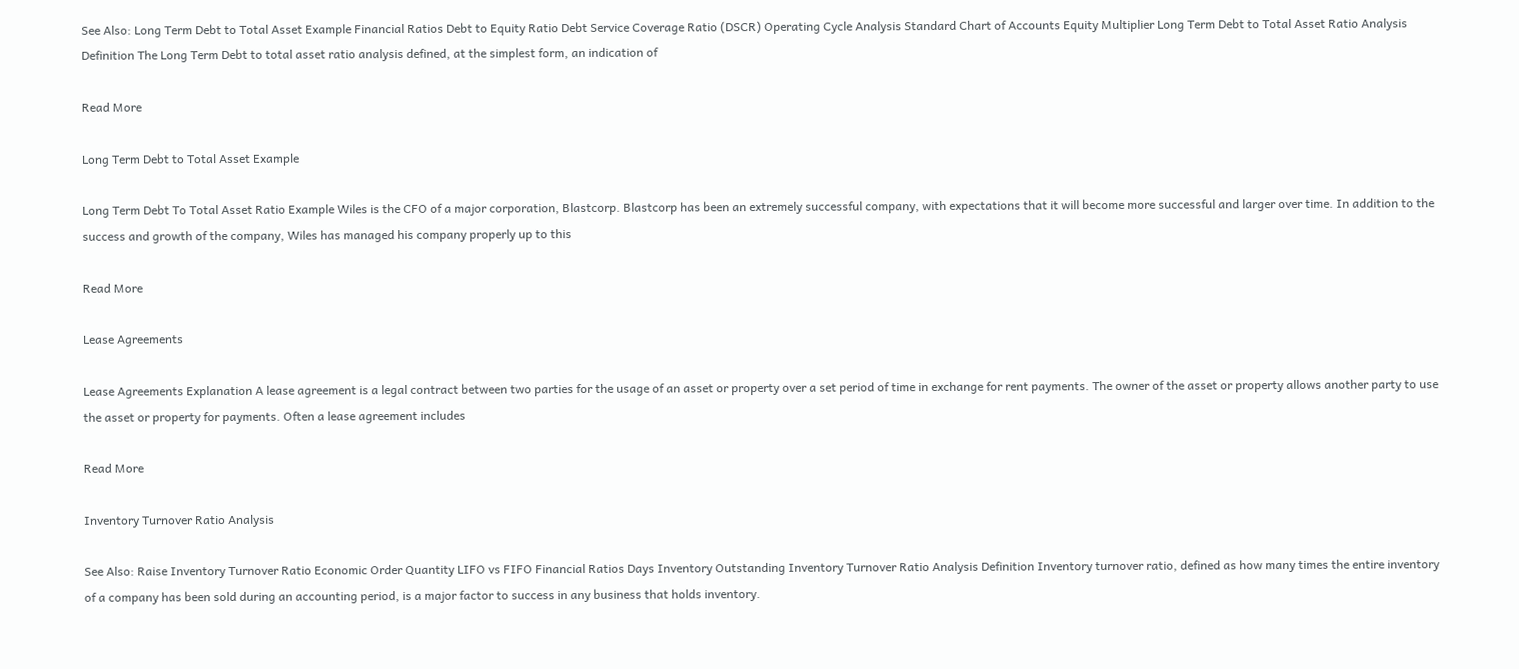See Also: Long Term Debt to Total Asset Example Financial Ratios Debt to Equity Ratio Debt Service Coverage Ratio (DSCR) Operating Cycle Analysis Standard Chart of Accounts Equity Multiplier Long Term Debt to Total Asset Ratio Analysis Definition The Long Term Debt to total asset ratio analysis defined, at the simplest form, an indication of

Read More

Long Term Debt to Total Asset Example

Long Term Debt To Total Asset Ratio Example Wiles is the CFO of a major corporation, Blastcorp. Blastcorp has been an extremely successful company, with expectations that it will become more successful and larger over time. In addition to the success and growth of the company, Wiles has managed his company properly up to this

Read More

Lease Agreements

Lease Agreements Explanation A lease agreement is a legal contract between two parties for the usage of an asset or property over a set period of time in exchange for rent payments. The owner of the asset or property allows another party to use the asset or property for payments. Often a lease agreement includes

Read More

Inventory Turnover Ratio Analysis

See Also: Raise Inventory Turnover Ratio Economic Order Quantity LIFO vs FIFO Financial Ratios Days Inventory Outstanding Inventory Turnover Ratio Analysis Definition Inventory turnover ratio, defined as how many times the entire inventory of a company has been sold during an accounting period, is a major factor to success in any business that holds inventory.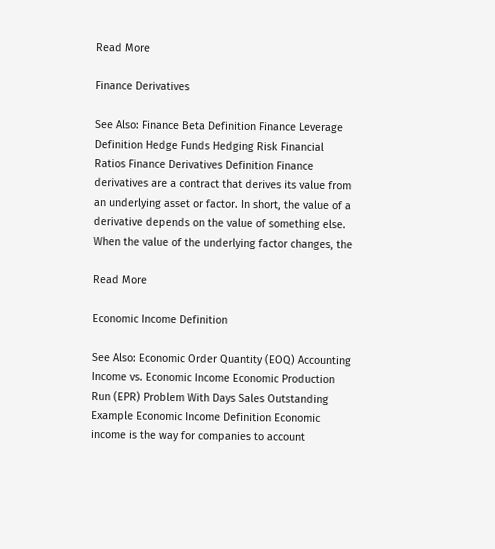Read More

Finance Derivatives

See Also: Finance Beta Definition Finance Leverage Definition Hedge Funds Hedging Risk Financial Ratios Finance Derivatives Definition Finance derivatives are a contract that derives its value from an underlying asset or factor. In short, the value of a derivative depends on the value of something else. When the value of the underlying factor changes, the

Read More

Economic Income Definition

See Also: Economic Order Quantity (EOQ) Accounting Income vs. Economic Income Economic Production Run (EPR) Problem With Days Sales Outstanding Example Economic Income Definition Economic income is the way for companies to account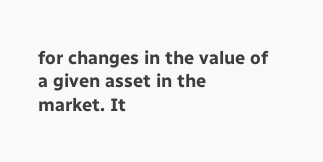for changes in the value of a given asset in the market. It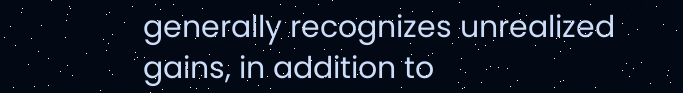generally recognizes unrealized gains, in addition to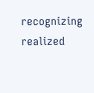recognizing realized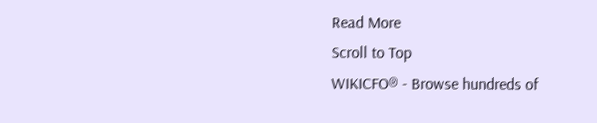Read More
Scroll to Top
WIKICFO® - Browse hundreds of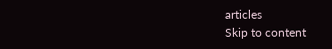articles
Skip to content